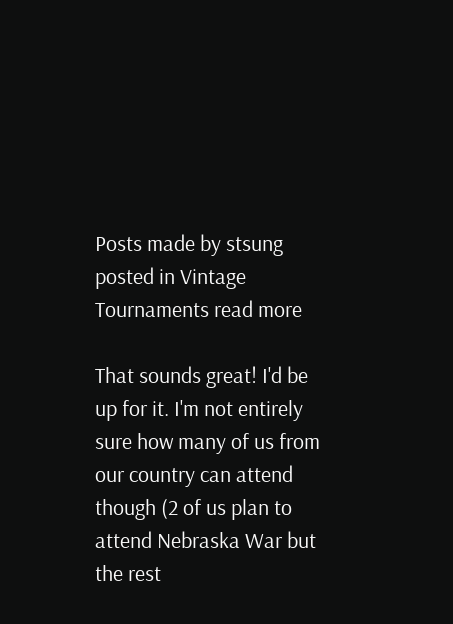Posts made by stsung
posted in Vintage Tournaments read more

That sounds great! I'd be up for it. I'm not entirely sure how many of us from our country can attend though (2 of us plan to attend Nebraska War but the rest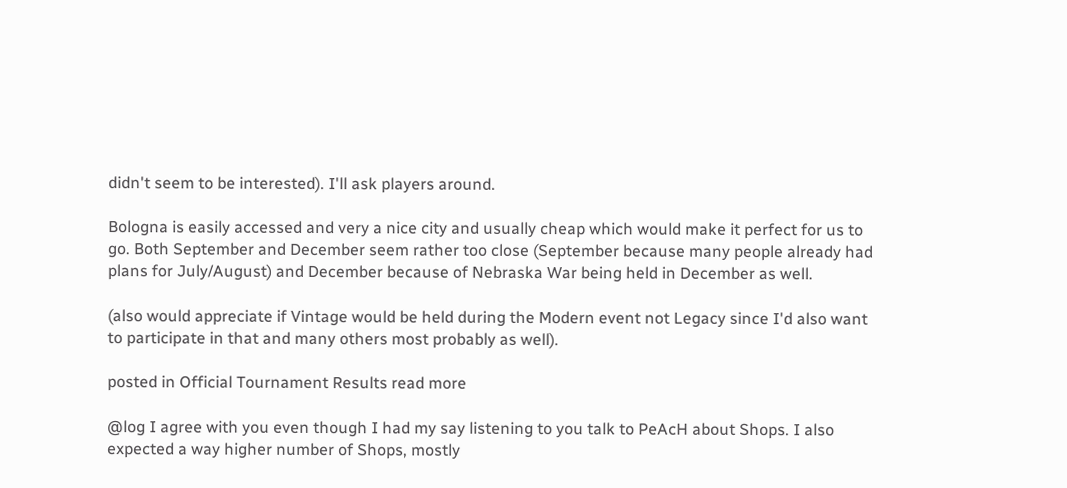didn't seem to be interested). I'll ask players around.

Bologna is easily accessed and very a nice city and usually cheap which would make it perfect for us to go. Both September and December seem rather too close (September because many people already had plans for July/August) and December because of Nebraska War being held in December as well.

(also would appreciate if Vintage would be held during the Modern event not Legacy since I'd also want to participate in that and many others most probably as well).

posted in Official Tournament Results read more

@log I agree with you even though I had my say listening to you talk to PeAcH about Shops. I also expected a way higher number of Shops, mostly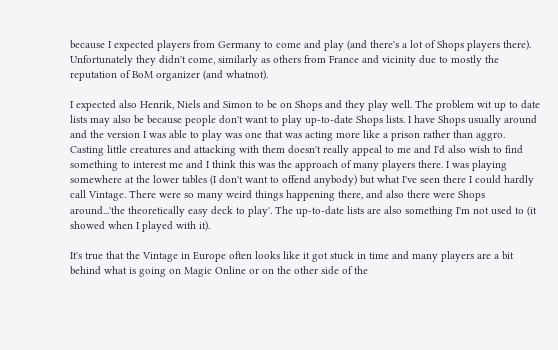because I expected players from Germany to come and play (and there's a lot of Shops players there). Unfortunately they didn't come, similarly as others from France and vicinity due to mostly the reputation of BoM organizer (and whatnot).

I expected also Henrik, Niels and Simon to be on Shops and they play well. The problem wit up to date lists may also be because people don't want to play up-to-date Shops lists. I have Shops usually around and the version I was able to play was one that was acting more like a prison rather than aggro. Casting little creatures and attacking with them doesn't really appeal to me and I'd also wish to find something to interest me and I think this was the approach of many players there. I was playing somewhere at the lower tables (I don't want to offend anybody) but what I've seen there I could hardly call Vintage. There were so many weird things happening there, and also there were Shops around...'the theoretically easy deck to play'. The up-to-date lists are also something I'm not used to (it showed when I played with it).

It's true that the Vintage in Europe often looks like it got stuck in time and many players are a bit behind what is going on Magic Online or on the other side of the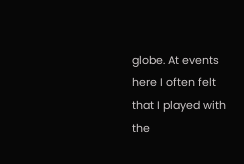globe. At events here I often felt that I played with the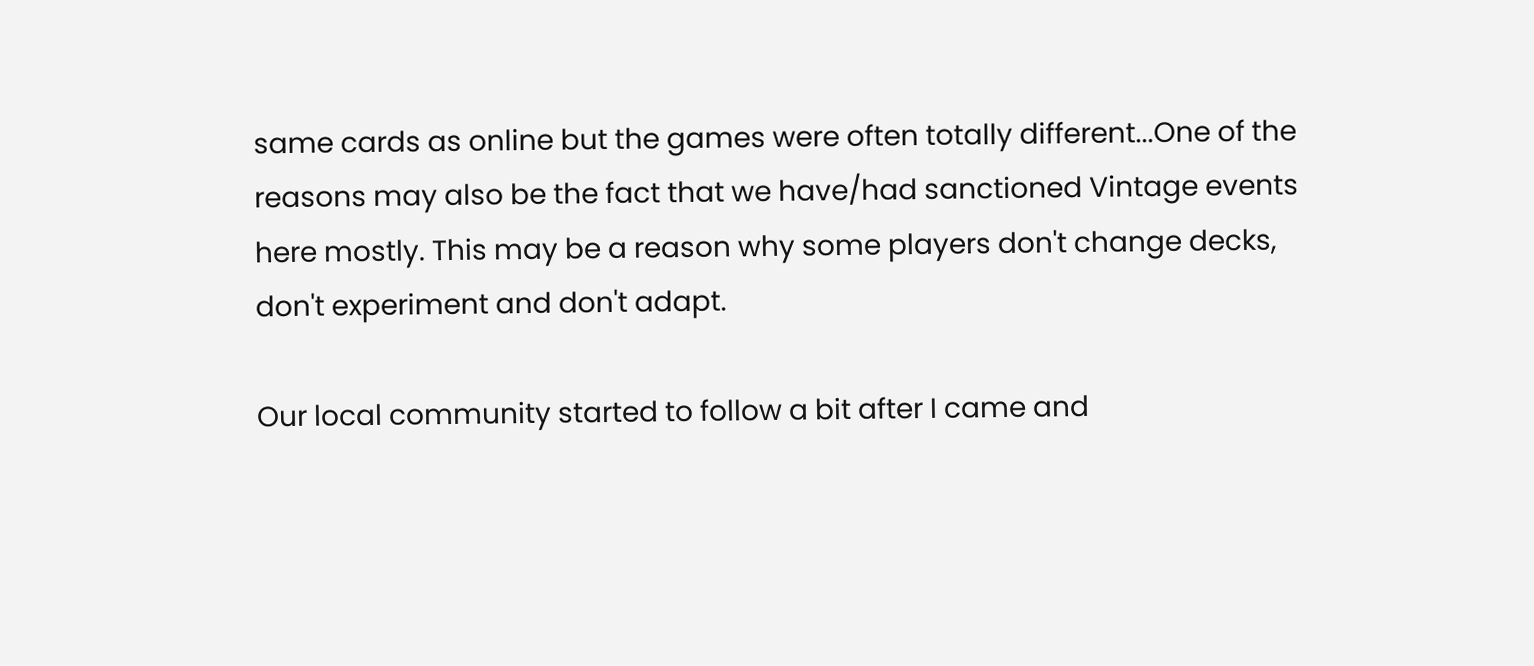same cards as online but the games were often totally different...One of the reasons may also be the fact that we have/had sanctioned Vintage events here mostly. This may be a reason why some players don't change decks, don't experiment and don't adapt.

Our local community started to follow a bit after I came and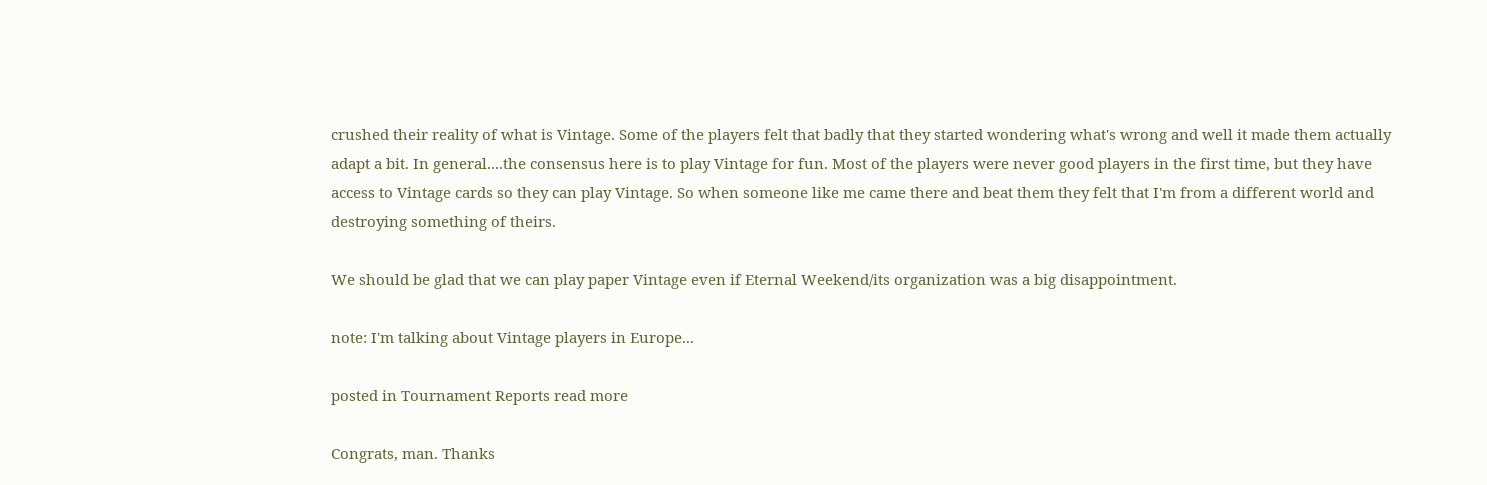crushed their reality of what is Vintage. Some of the players felt that badly that they started wondering what's wrong and well it made them actually adapt a bit. In general....the consensus here is to play Vintage for fun. Most of the players were never good players in the first time, but they have access to Vintage cards so they can play Vintage. So when someone like me came there and beat them they felt that I'm from a different world and destroying something of theirs.

We should be glad that we can play paper Vintage even if Eternal Weekend/its organization was a big disappointment.

note: I'm talking about Vintage players in Europe...

posted in Tournament Reports read more

Congrats, man. Thanks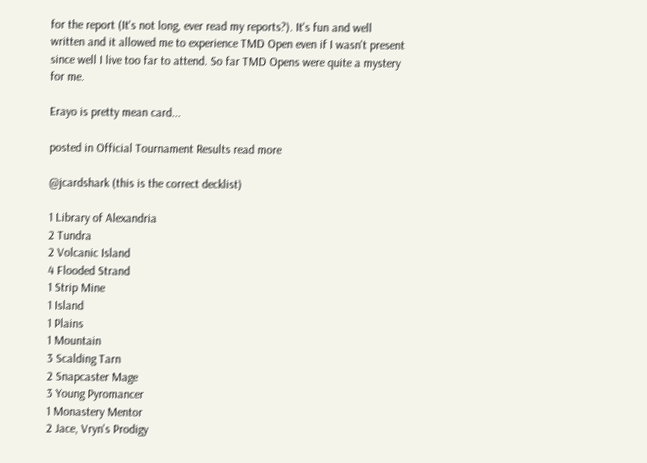for the report (It's not long, ever read my reports?). It's fun and well written and it allowed me to experience TMD Open even if I wasn't present since well I live too far to attend. So far TMD Opens were quite a mystery for me.

Erayo is pretty mean card...

posted in Official Tournament Results read more

@jcardshark (this is the correct decklist)

1 Library of Alexandria
2 Tundra
2 Volcanic Island
4 Flooded Strand
1 Strip Mine
1 Island
1 Plains
1 Mountain
3 Scalding Tarn
2 Snapcaster Mage
3 Young Pyromancer
1 Monastery Mentor
2 Jace, Vryn's Prodigy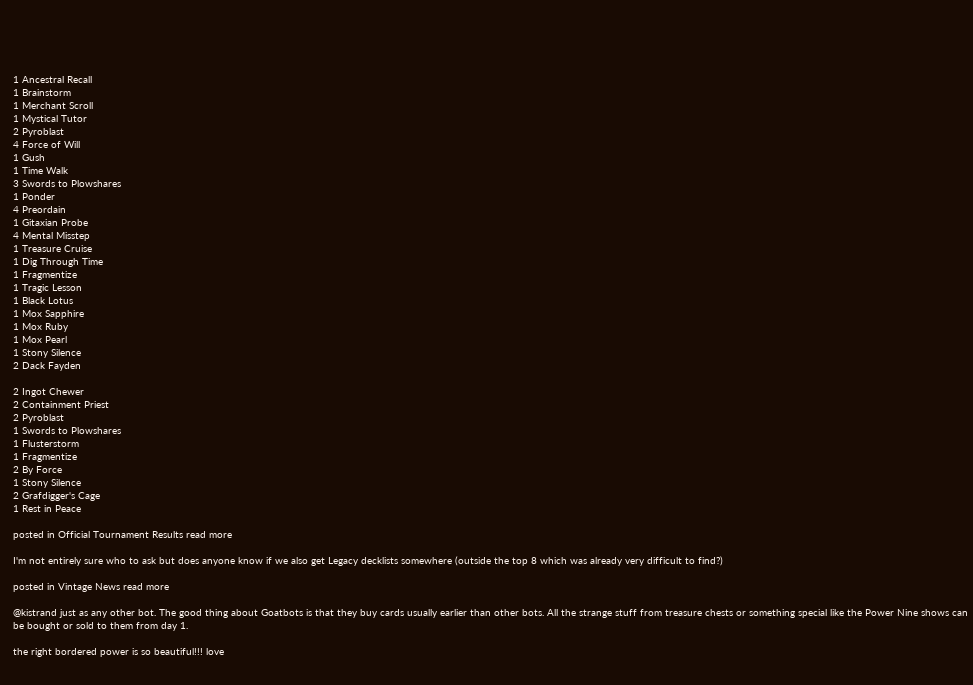1 Ancestral Recall
1 Brainstorm
1 Merchant Scroll
1 Mystical Tutor
2 Pyroblast
4 Force of Will
1 Gush
1 Time Walk
3 Swords to Plowshares
1 Ponder
4 Preordain
1 Gitaxian Probe
4 Mental Misstep
1 Treasure Cruise
1 Dig Through Time
1 Fragmentize
1 Tragic Lesson
1 Black Lotus
1 Mox Sapphire
1 Mox Ruby
1 Mox Pearl
1 Stony Silence
2 Dack Fayden

2 Ingot Chewer
2 Containment Priest
2 Pyroblast
1 Swords to Plowshares
1 Flusterstorm
1 Fragmentize
2 By Force
1 Stony Silence
2 Grafdigger's Cage
1 Rest in Peace

posted in Official Tournament Results read more

I'm not entirely sure who to ask but does anyone know if we also get Legacy decklists somewhere (outside the top 8 which was already very difficult to find?)

posted in Vintage News read more

@kistrand just as any other bot. The good thing about Goatbots is that they buy cards usually earlier than other bots. All the strange stuff from treasure chests or something special like the Power Nine shows can be bought or sold to them from day 1.

the right bordered power is so beautiful!!! love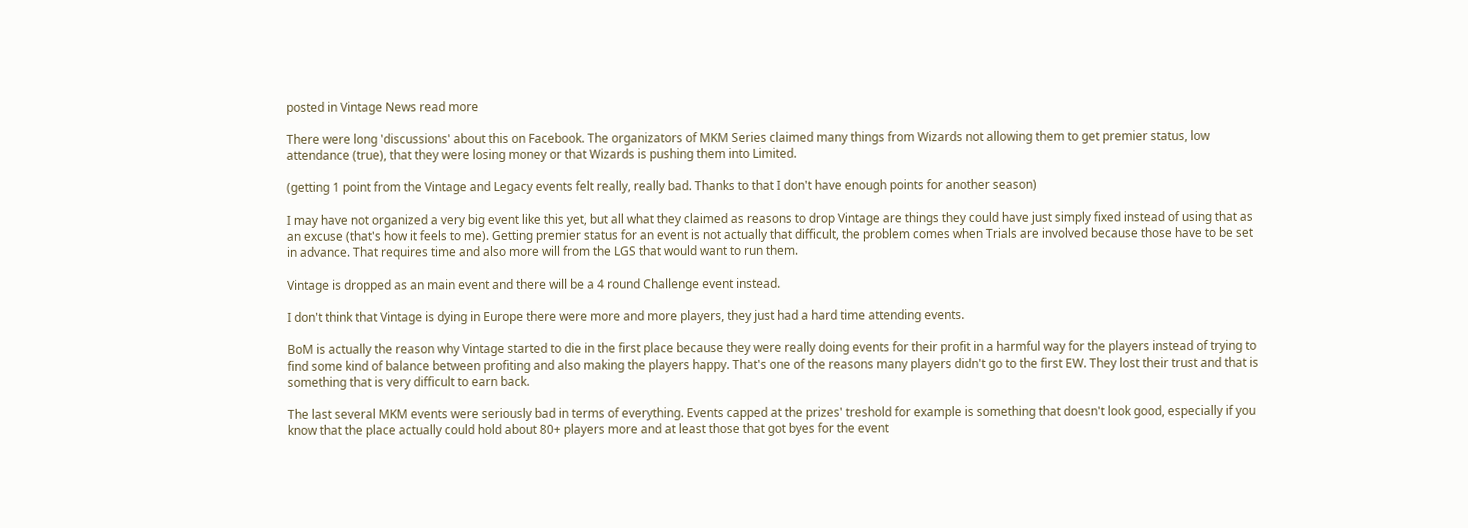posted in Vintage News read more

There were long 'discussions' about this on Facebook. The organizators of MKM Series claimed many things from Wizards not allowing them to get premier status, low attendance (true), that they were losing money or that Wizards is pushing them into Limited.

(getting 1 point from the Vintage and Legacy events felt really, really bad. Thanks to that I don't have enough points for another season)

I may have not organized a very big event like this yet, but all what they claimed as reasons to drop Vintage are things they could have just simply fixed instead of using that as an excuse (that's how it feels to me). Getting premier status for an event is not actually that difficult, the problem comes when Trials are involved because those have to be set in advance. That requires time and also more will from the LGS that would want to run them.

Vintage is dropped as an main event and there will be a 4 round Challenge event instead.

I don't think that Vintage is dying in Europe there were more and more players, they just had a hard time attending events.

BoM is actually the reason why Vintage started to die in the first place because they were really doing events for their profit in a harmful way for the players instead of trying to find some kind of balance between profiting and also making the players happy. That's one of the reasons many players didn't go to the first EW. They lost their trust and that is something that is very difficult to earn back.

The last several MKM events were seriously bad in terms of everything. Events capped at the prizes' treshold for example is something that doesn't look good, especially if you know that the place actually could hold about 80+ players more and at least those that got byes for the event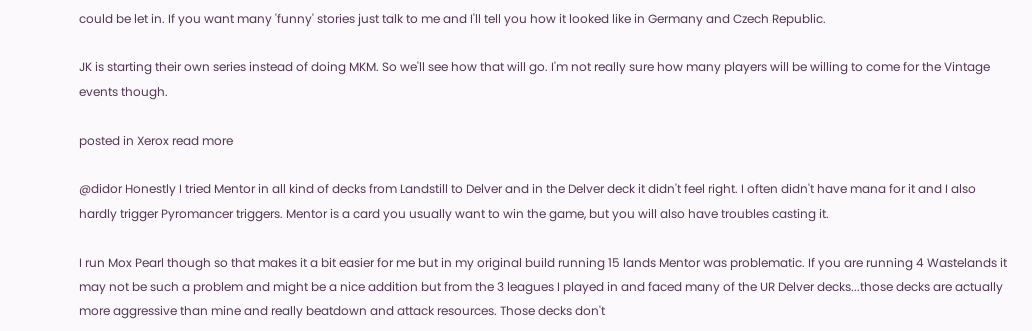could be let in. If you want many 'funny' stories just talk to me and I'll tell you how it looked like in Germany and Czech Republic.

JK is starting their own series instead of doing MKM. So we'll see how that will go. I'm not really sure how many players will be willing to come for the Vintage events though.

posted in Xerox read more

@didor Honestly I tried Mentor in all kind of decks from Landstill to Delver and in the Delver deck it didn't feel right. I often didn't have mana for it and I also hardly trigger Pyromancer triggers. Mentor is a card you usually want to win the game, but you will also have troubles casting it.

I run Mox Pearl though so that makes it a bit easier for me but in my original build running 15 lands Mentor was problematic. If you are running 4 Wastelands it may not be such a problem and might be a nice addition but from the 3 leagues I played in and faced many of the UR Delver decks...those decks are actually more aggressive than mine and really beatdown and attack resources. Those decks don't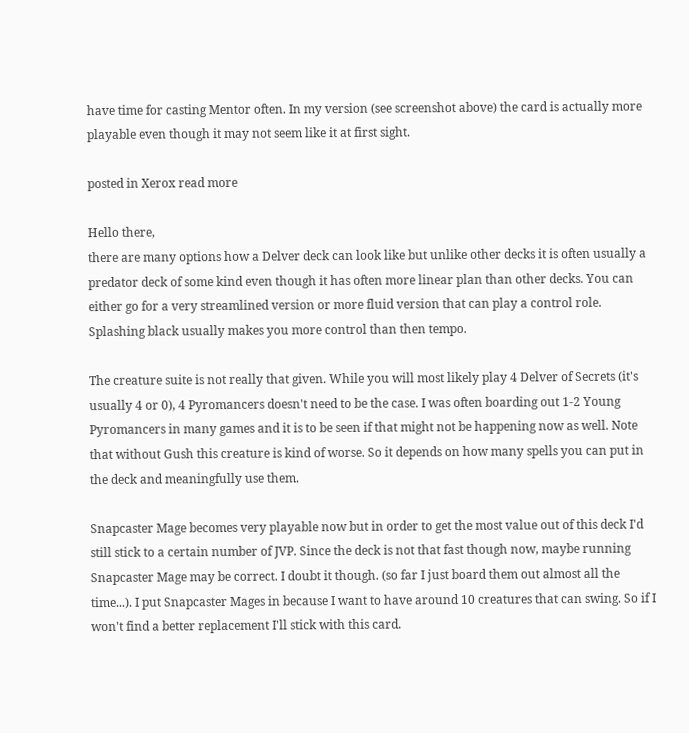have time for casting Mentor often. In my version (see screenshot above) the card is actually more playable even though it may not seem like it at first sight.

posted in Xerox read more

Hello there,
there are many options how a Delver deck can look like but unlike other decks it is often usually a predator deck of some kind even though it has often more linear plan than other decks. You can either go for a very streamlined version or more fluid version that can play a control role. Splashing black usually makes you more control than then tempo.

The creature suite is not really that given. While you will most likely play 4 Delver of Secrets (it's usually 4 or 0), 4 Pyromancers doesn't need to be the case. I was often boarding out 1-2 Young Pyromancers in many games and it is to be seen if that might not be happening now as well. Note that without Gush this creature is kind of worse. So it depends on how many spells you can put in the deck and meaningfully use them.

Snapcaster Mage becomes very playable now but in order to get the most value out of this deck I'd still stick to a certain number of JVP. Since the deck is not that fast though now, maybe running Snapcaster Mage may be correct. I doubt it though. (so far I just board them out almost all the time...). I put Snapcaster Mages in because I want to have around 10 creatures that can swing. So if I won't find a better replacement I'll stick with this card.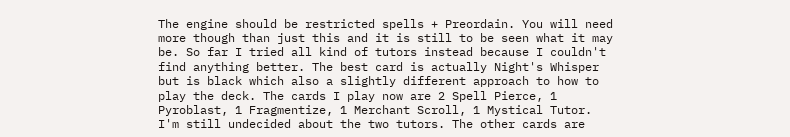The engine should be restricted spells + Preordain. You will need more though than just this and it is still to be seen what it may be. So far I tried all kind of tutors instead because I couldn't find anything better. The best card is actually Night's Whisper but is black which also a slightly different approach to how to play the deck. The cards I play now are 2 Spell Pierce, 1 Pyroblast, 1 Fragmentize, 1 Merchant Scroll, 1 Mystical Tutor. I'm still undecided about the two tutors. The other cards are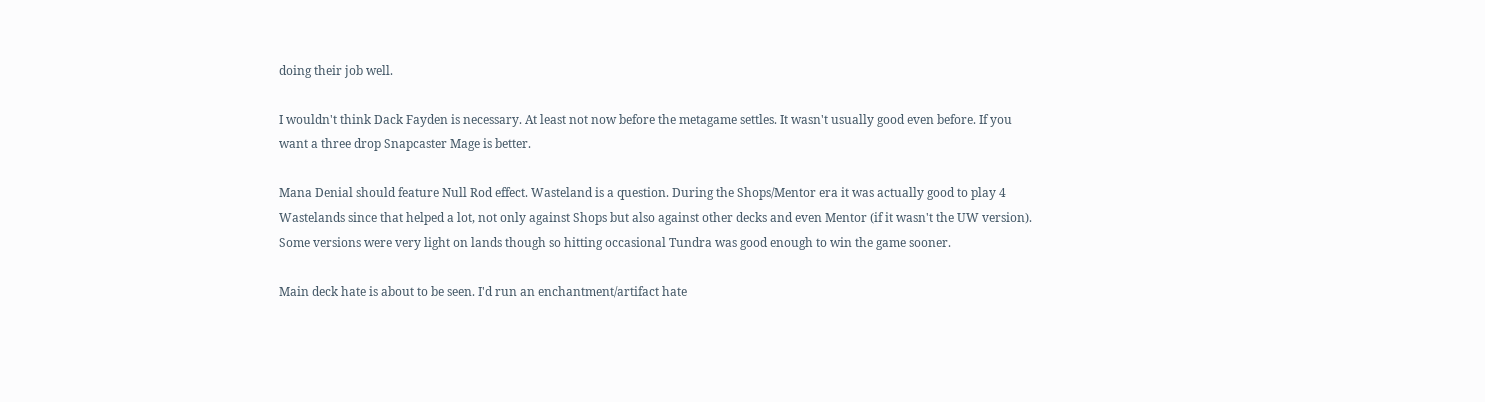doing their job well.

I wouldn't think Dack Fayden is necessary. At least not now before the metagame settles. It wasn't usually good even before. If you want a three drop Snapcaster Mage is better.

Mana Denial should feature Null Rod effect. Wasteland is a question. During the Shops/Mentor era it was actually good to play 4 Wastelands since that helped a lot, not only against Shops but also against other decks and even Mentor (if it wasn't the UW version). Some versions were very light on lands though so hitting occasional Tundra was good enough to win the game sooner.

Main deck hate is about to be seen. I'd run an enchantment/artifact hate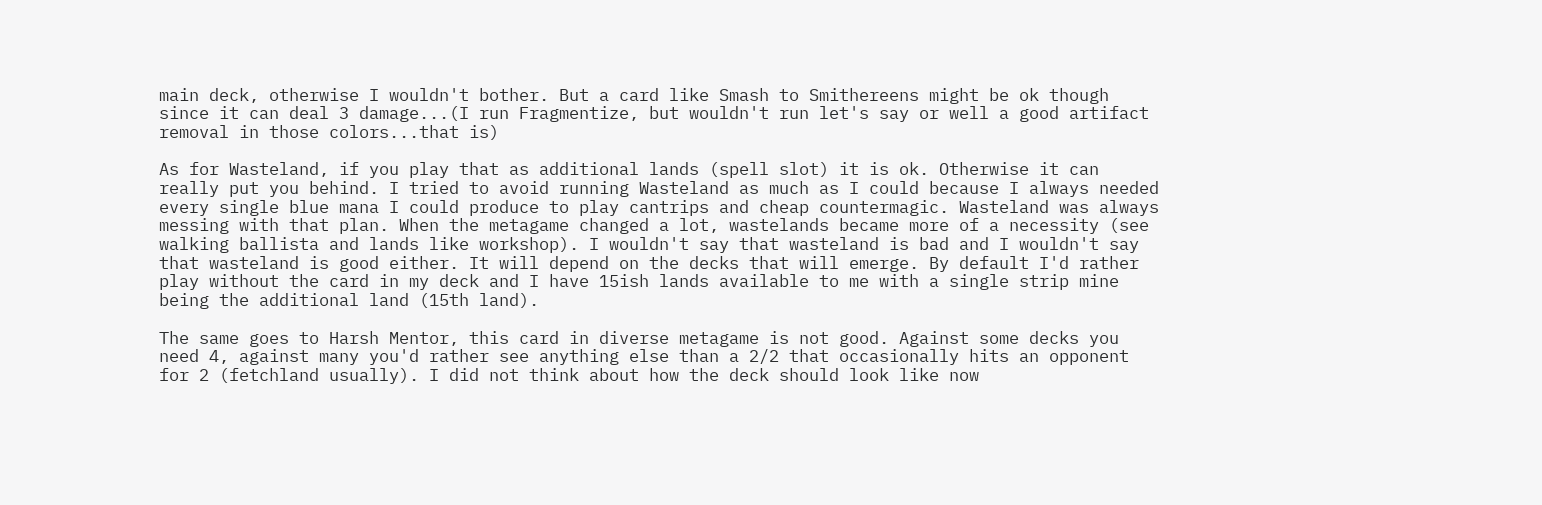main deck, otherwise I wouldn't bother. But a card like Smash to Smithereens might be ok though since it can deal 3 damage...(I run Fragmentize, but wouldn't run let's say or well a good artifact removal in those colors...that is)

As for Wasteland, if you play that as additional lands (spell slot) it is ok. Otherwise it can really put you behind. I tried to avoid running Wasteland as much as I could because I always needed every single blue mana I could produce to play cantrips and cheap countermagic. Wasteland was always messing with that plan. When the metagame changed a lot, wastelands became more of a necessity (see walking ballista and lands like workshop). I wouldn't say that wasteland is bad and I wouldn't say that wasteland is good either. It will depend on the decks that will emerge. By default I'd rather play without the card in my deck and I have 15ish lands available to me with a single strip mine being the additional land (15th land).

The same goes to Harsh Mentor, this card in diverse metagame is not good. Against some decks you need 4, against many you'd rather see anything else than a 2/2 that occasionally hits an opponent for 2 (fetchland usually). I did not think about how the deck should look like now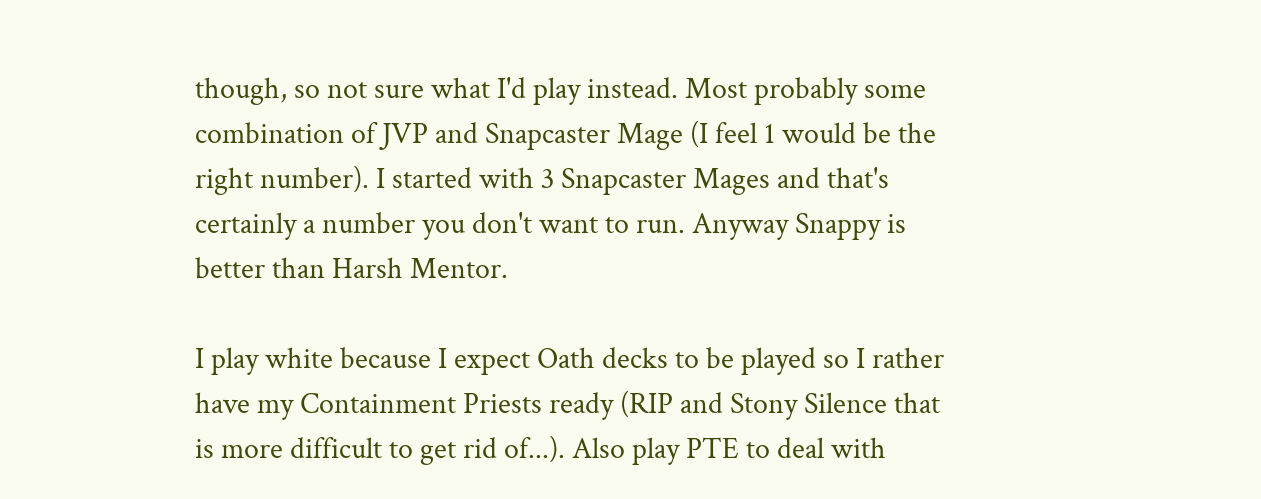though, so not sure what I'd play instead. Most probably some combination of JVP and Snapcaster Mage (I feel 1 would be the right number). I started with 3 Snapcaster Mages and that's certainly a number you don't want to run. Anyway Snappy is better than Harsh Mentor.

I play white because I expect Oath decks to be played so I rather have my Containment Priests ready (RIP and Stony Silence that is more difficult to get rid of...). Also play PTE to deal with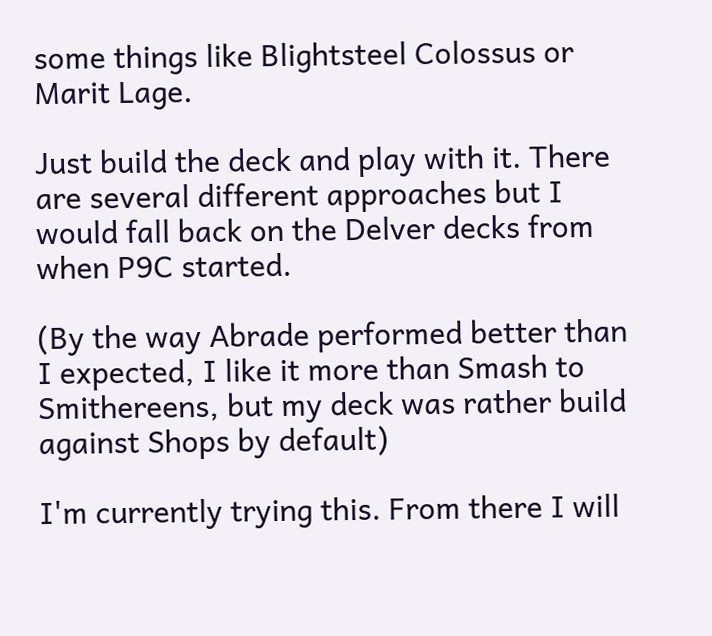some things like Blightsteel Colossus or Marit Lage.

Just build the deck and play with it. There are several different approaches but I would fall back on the Delver decks from when P9C started.

(By the way Abrade performed better than I expected, I like it more than Smash to Smithereens, but my deck was rather build against Shops by default)

I'm currently trying this. From there I will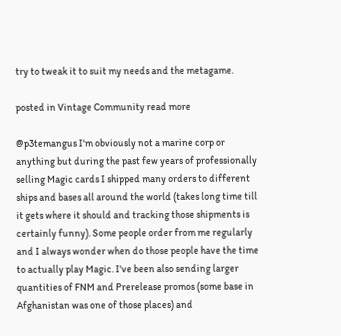try to tweak it to suit my needs and the metagame.

posted in Vintage Community read more

@p3temangus I'm obviously not a marine corp or anything but during the past few years of professionally selling Magic cards I shipped many orders to different ships and bases all around the world (takes long time till it gets where it should and tracking those shipments is certainly funny). Some people order from me regularly and I always wonder when do those people have the time to actually play Magic. I've been also sending larger quantities of FNM and Prerelease promos (some base in Afghanistan was one of those places) and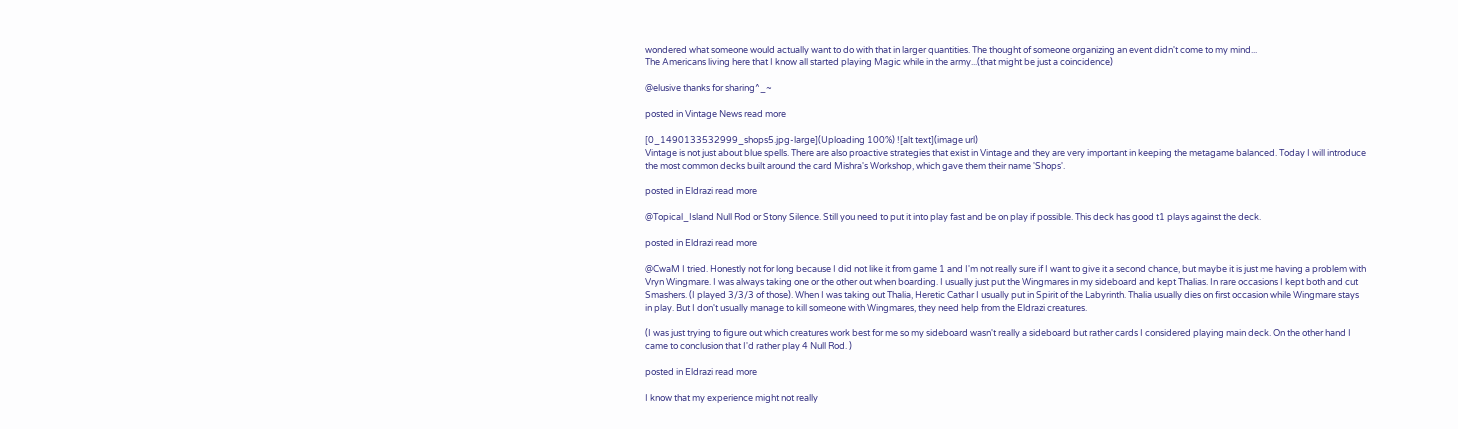wondered what someone would actually want to do with that in larger quantities. The thought of someone organizing an event didn't come to my mind...
The Americans living here that I know all started playing Magic while in the army...(that might be just a coincidence)

@elusive thanks for sharing^_~

posted in Vintage News read more

[0_1490133532999_shops5.jpg-large](Uploading 100%) ![alt text](image url)
Vintage is not just about blue spells. There are also proactive strategies that exist in Vintage and they are very important in keeping the metagame balanced. Today I will introduce the most common decks built around the card Mishra's Workshop, which gave them their name 'Shops'.

posted in Eldrazi read more

@Topical_Island Null Rod or Stony Silence. Still you need to put it into play fast and be on play if possible. This deck has good t1 plays against the deck.

posted in Eldrazi read more

@CwaM I tried. Honestly not for long because I did not like it from game 1 and I'm not really sure if I want to give it a second chance, but maybe it is just me having a problem with Vryn Wingmare. I was always taking one or the other out when boarding. I usually just put the Wingmares in my sideboard and kept Thalias. In rare occasions I kept both and cut Smashers. (I played 3/3/3 of those). When I was taking out Thalia, Heretic Cathar I usually put in Spirit of the Labyrinth. Thalia usually dies on first occasion while Wingmare stays in play. But I don't usually manage to kill someone with Wingmares, they need help from the Eldrazi creatures.

(I was just trying to figure out which creatures work best for me so my sideboard wasn't really a sideboard but rather cards I considered playing main deck. On the other hand I came to conclusion that I'd rather play 4 Null Rod. )

posted in Eldrazi read more

I know that my experience might not really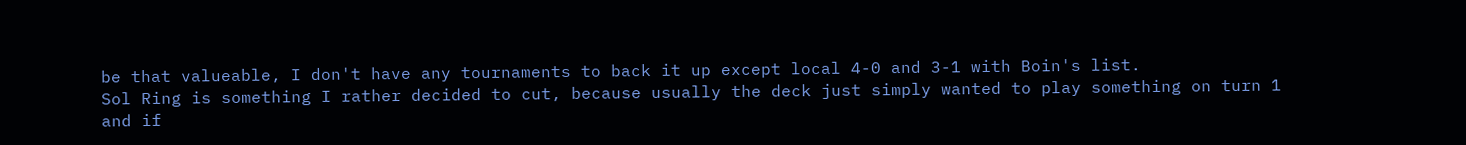be that valueable, I don't have any tournaments to back it up except local 4-0 and 3-1 with Boin's list.
Sol Ring is something I rather decided to cut, because usually the deck just simply wanted to play something on turn 1 and if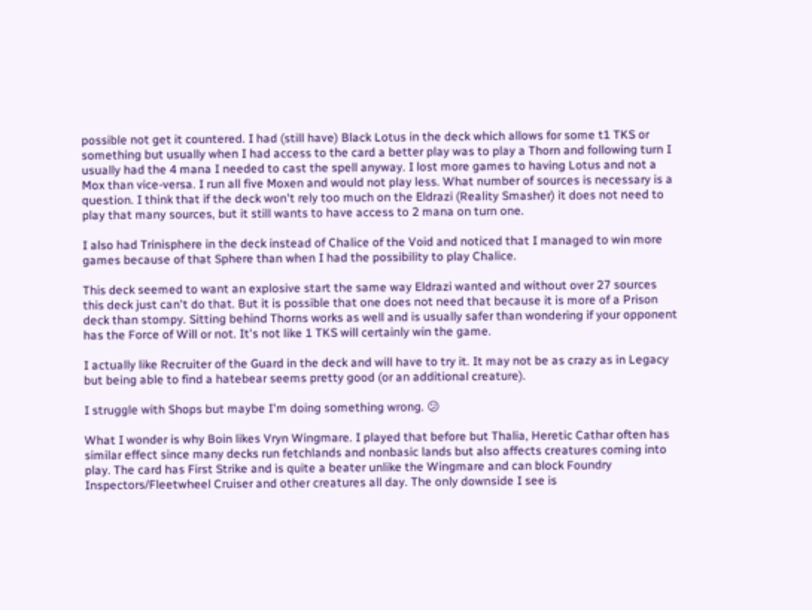possible not get it countered. I had (still have) Black Lotus in the deck which allows for some t1 TKS or something but usually when I had access to the card a better play was to play a Thorn and following turn I usually had the 4 mana I needed to cast the spell anyway. I lost more games to having Lotus and not a Mox than vice-versa. I run all five Moxen and would not play less. What number of sources is necessary is a question. I think that if the deck won't rely too much on the Eldrazi (Reality Smasher) it does not need to play that many sources, but it still wants to have access to 2 mana on turn one.

I also had Trinisphere in the deck instead of Chalice of the Void and noticed that I managed to win more games because of that Sphere than when I had the possibility to play Chalice.

This deck seemed to want an explosive start the same way Eldrazi wanted and without over 27 sources this deck just can't do that. But it is possible that one does not need that because it is more of a Prison deck than stompy. Sitting behind Thorns works as well and is usually safer than wondering if your opponent has the Force of Will or not. It's not like 1 TKS will certainly win the game.

I actually like Recruiter of the Guard in the deck and will have to try it. It may not be as crazy as in Legacy but being able to find a hatebear seems pretty good (or an additional creature).

I struggle with Shops but maybe I'm doing something wrong. 😕

What I wonder is why Boin likes Vryn Wingmare. I played that before but Thalia, Heretic Cathar often has similar effect since many decks run fetchlands and nonbasic lands but also affects creatures coming into play. The card has First Strike and is quite a beater unlike the Wingmare and can block Foundry Inspectors/Fleetwheel Cruiser and other creatures all day. The only downside I see is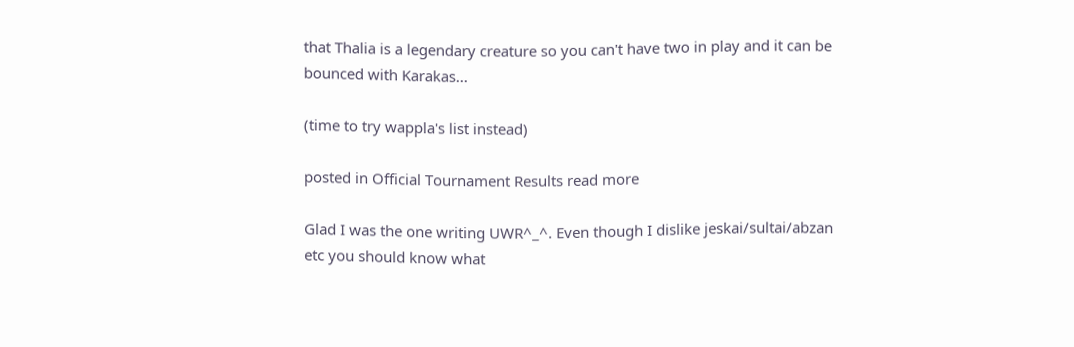that Thalia is a legendary creature so you can't have two in play and it can be bounced with Karakas...

(time to try wappla's list instead)

posted in Official Tournament Results read more

Glad I was the one writing UWR^_^. Even though I dislike jeskai/sultai/abzan etc you should know what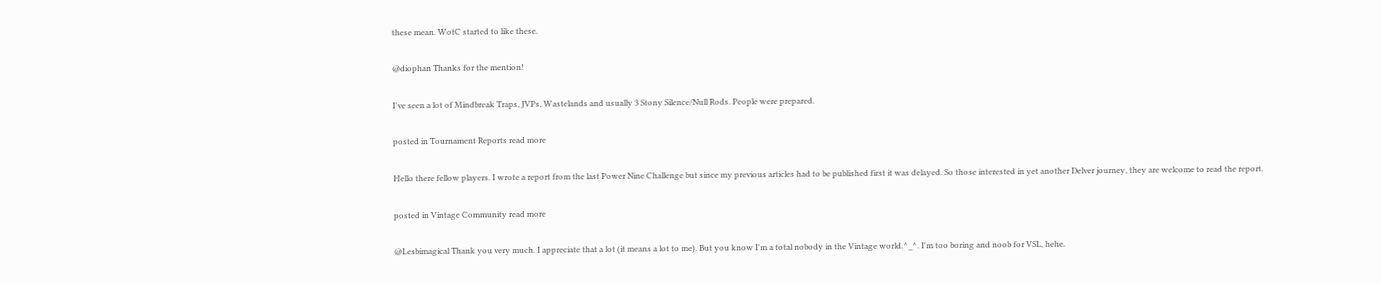these mean. WotC started to like these.

@diophan Thanks for the mention!

I've seen a lot of Mindbreak Traps, JVPs, Wastelands and usually 3 Stony Silence/Null Rods. People were prepared.

posted in Tournament Reports read more

Hello there fellow players. I wrote a report from the last Power Nine Challenge but since my previous articles had to be published first it was delayed. So those interested in yet another Delver journey, they are welcome to read the report.

posted in Vintage Community read more

@Lesbimagical Thank you very much. I appreciate that a lot (it means a lot to me). But you know I'm a total nobody in the Vintage world.^_^. I'm too boring and noob for VSL, hehe.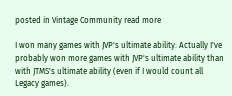posted in Vintage Community read more

I won many games with JVP's ultimate ability. Actually I've probably won more games with JVP's ultimate ability than with JTMS's ultimate ability (even if I would count all Legacy games).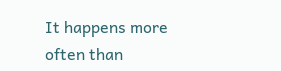It happens more often than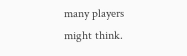many players might think.